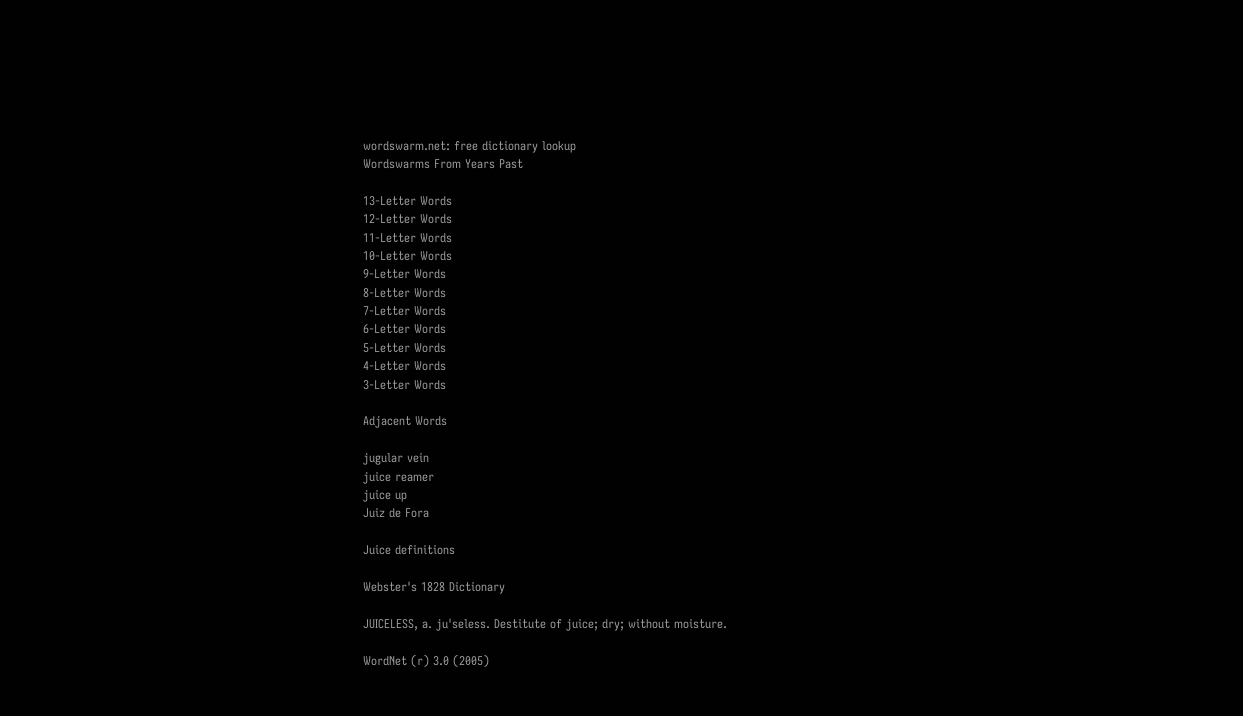wordswarm.net: free dictionary lookup
Wordswarms From Years Past

13-Letter Words
12-Letter Words
11-Letter Words
10-Letter Words
9-Letter Words
8-Letter Words
7-Letter Words
6-Letter Words
5-Letter Words
4-Letter Words
3-Letter Words

Adjacent Words

jugular vein
juice reamer
juice up
Juiz de Fora

Juice definitions

Webster's 1828 Dictionary

JUICELESS, a. ju'seless. Destitute of juice; dry; without moisture.

WordNet (r) 3.0 (2005)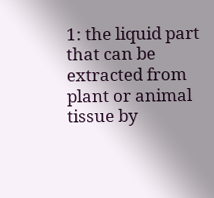1: the liquid part that can be extracted from plant or animal tissue by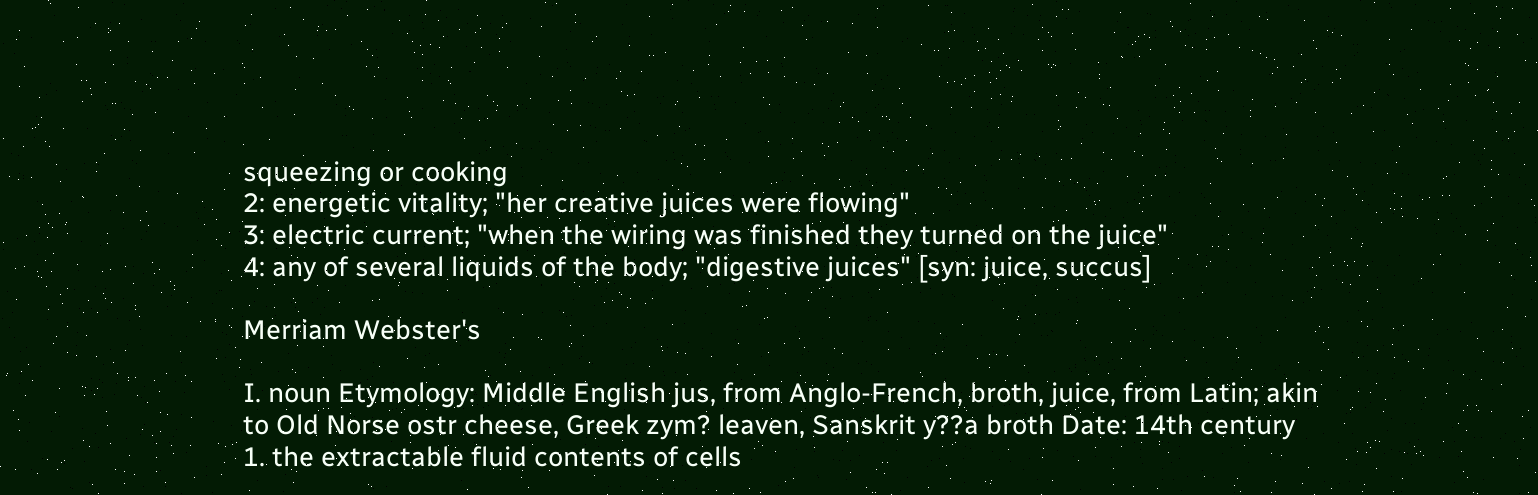squeezing or cooking
2: energetic vitality; "her creative juices were flowing"
3: electric current; "when the wiring was finished they turned on the juice"
4: any of several liquids of the body; "digestive juices" [syn: juice, succus]

Merriam Webster's

I. noun Etymology: Middle English jus, from Anglo-French, broth, juice, from Latin; akin to Old Norse ostr cheese, Greek zym? leaven, Sanskrit y??a broth Date: 14th century 1. the extractable fluid contents of cells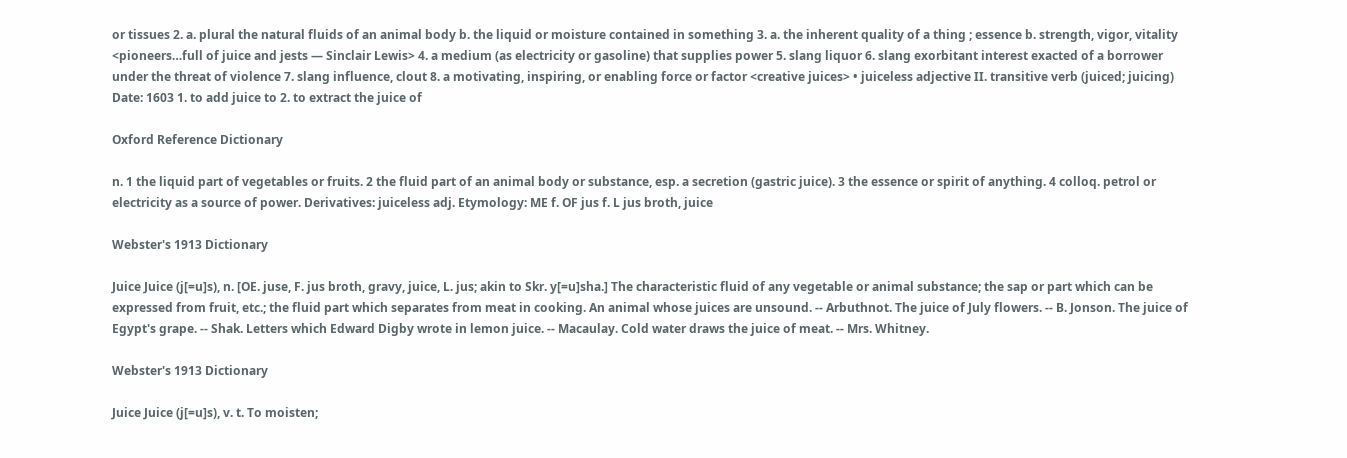or tissues 2. a. plural the natural fluids of an animal body b. the liquid or moisture contained in something 3. a. the inherent quality of a thing ; essence b. strength, vigor, vitality <pioneers…full of juice and jests — Sinclair Lewis> 4. a medium (as electricity or gasoline) that supplies power 5. slang liquor 6. slang exorbitant interest exacted of a borrower under the threat of violence 7. slang influence, clout 8. a motivating, inspiring, or enabling force or factor <creative juices> • juiceless adjective II. transitive verb (juiced; juicing) Date: 1603 1. to add juice to 2. to extract the juice of

Oxford Reference Dictionary

n. 1 the liquid part of vegetables or fruits. 2 the fluid part of an animal body or substance, esp. a secretion (gastric juice). 3 the essence or spirit of anything. 4 colloq. petrol or electricity as a source of power. Derivatives: juiceless adj. Etymology: ME f. OF jus f. L jus broth, juice

Webster's 1913 Dictionary

Juice Juice (j[=u]s), n. [OE. juse, F. jus broth, gravy, juice, L. jus; akin to Skr. y[=u]sha.] The characteristic fluid of any vegetable or animal substance; the sap or part which can be expressed from fruit, etc.; the fluid part which separates from meat in cooking. An animal whose juices are unsound. -- Arbuthnot. The juice of July flowers. -- B. Jonson. The juice of Egypt's grape. -- Shak. Letters which Edward Digby wrote in lemon juice. -- Macaulay. Cold water draws the juice of meat. -- Mrs. Whitney.

Webster's 1913 Dictionary

Juice Juice (j[=u]s), v. t. To moisten;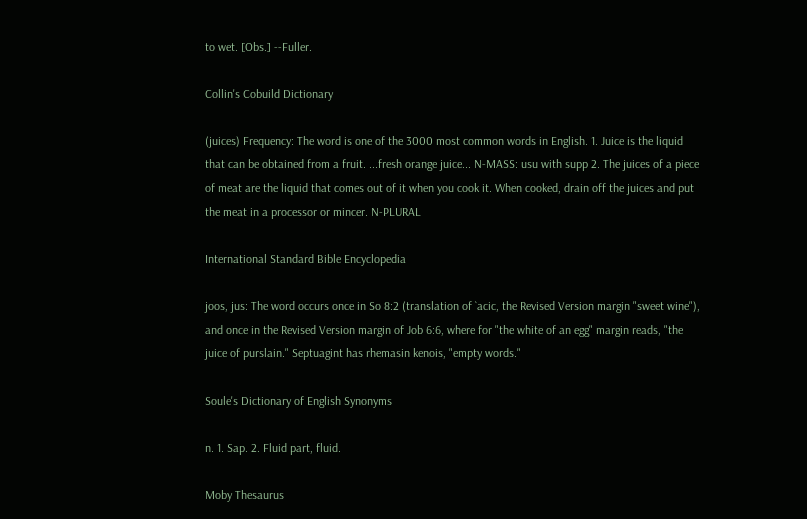to wet. [Obs.] --Fuller.

Collin's Cobuild Dictionary

(juices) Frequency: The word is one of the 3000 most common words in English. 1. Juice is the liquid that can be obtained from a fruit. ...fresh orange juice... N-MASS: usu with supp 2. The juices of a piece of meat are the liquid that comes out of it when you cook it. When cooked, drain off the juices and put the meat in a processor or mincer. N-PLURAL

International Standard Bible Encyclopedia

joos, jus: The word occurs once in So 8:2 (translation of `acic, the Revised Version margin "sweet wine"), and once in the Revised Version margin of Job 6:6, where for "the white of an egg" margin reads, "the juice of purslain." Septuagint has rhemasin kenois, "empty words."

Soule's Dictionary of English Synonyms

n. 1. Sap. 2. Fluid part, fluid.

Moby Thesaurus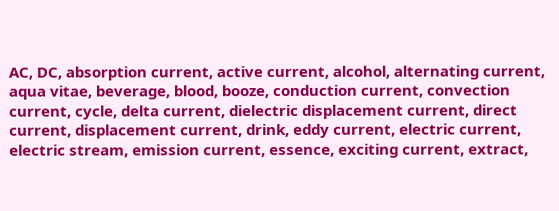AC, DC, absorption current, active current, alcohol, alternating current, aqua vitae, beverage, blood, booze, conduction current, convection current, cycle, delta current, dielectric displacement current, direct current, displacement current, drink, eddy current, electric current, electric stream, emission current, essence, exciting current, extract,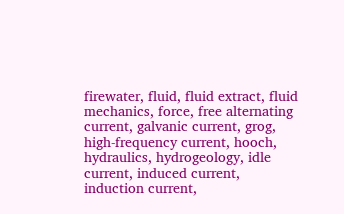firewater, fluid, fluid extract, fluid mechanics, force, free alternating current, galvanic current, grog, high-frequency current, hooch, hydraulics, hydrogeology, idle current, induced current, induction current,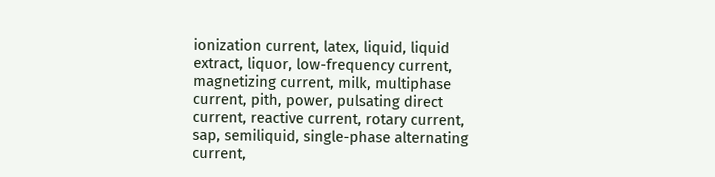ionization current, latex, liquid, liquid extract, liquor, low-frequency current, magnetizing current, milk, multiphase current, pith, power, pulsating direct current, reactive current, rotary current, sap, semiliquid, single-phase alternating current,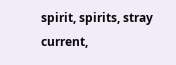spirit, spirits, stray current,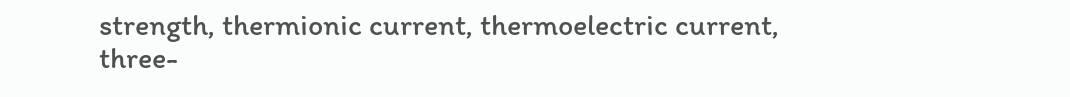strength, thermionic current, thermoelectric current, three-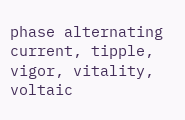phase alternating current, tipple, vigor, vitality, voltaic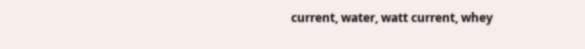current, water, watt current, whey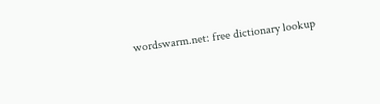wordswarm.net: free dictionary lookup